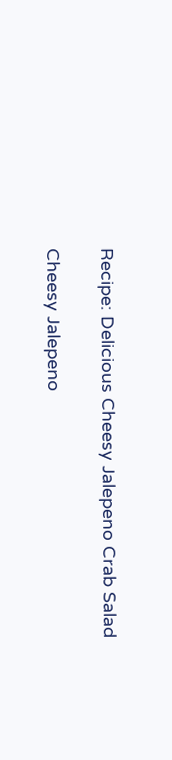Recipe: Delicious Cheesy Jalepeno Crab Salad

Cheesy Jalepeno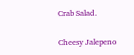Crab Salad.

Cheesy Jalepeno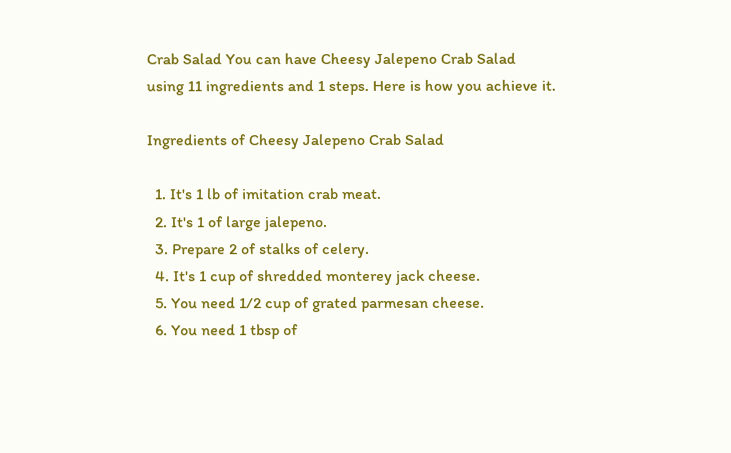Crab Salad You can have Cheesy Jalepeno Crab Salad using 11 ingredients and 1 steps. Here is how you achieve it.

Ingredients of Cheesy Jalepeno Crab Salad

  1. It's 1 lb of imitation crab meat.
  2. It's 1 of large jalepeno.
  3. Prepare 2 of stalks of celery.
  4. It's 1 cup of shredded monterey jack cheese.
  5. You need 1/2 cup of grated parmesan cheese.
  6. You need 1 tbsp of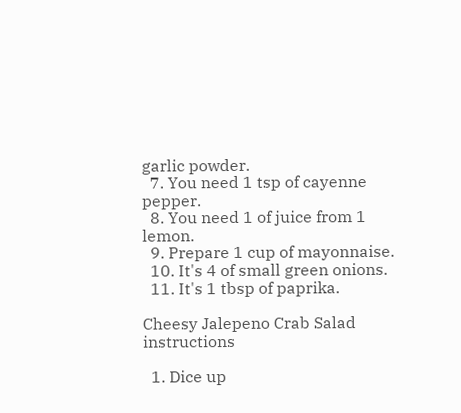garlic powder.
  7. You need 1 tsp of cayenne pepper.
  8. You need 1 of juice from 1 lemon.
  9. Prepare 1 cup of mayonnaise.
  10. It's 4 of small green onions.
  11. It's 1 tbsp of paprika.

Cheesy Jalepeno Crab Salad instructions

  1. Dice up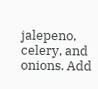jalepeno, celery, and onions. Add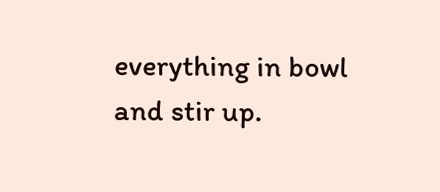everything in bowl and stir up.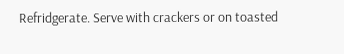Refridgerate. Serve with crackers or on toasted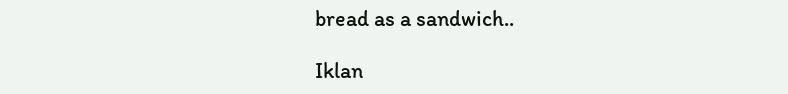bread as a sandwich..

Iklan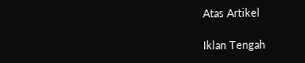Atas Artikel

Iklan Tengah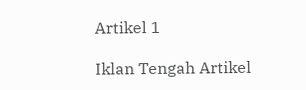Artikel 1

Iklan Tengah Artikel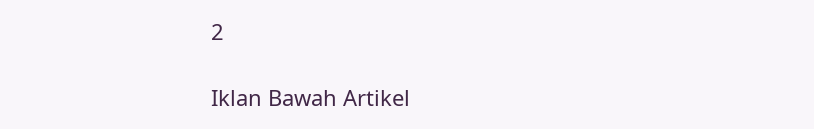2

Iklan Bawah Artikel